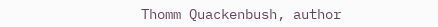Thomm Quackenbush, author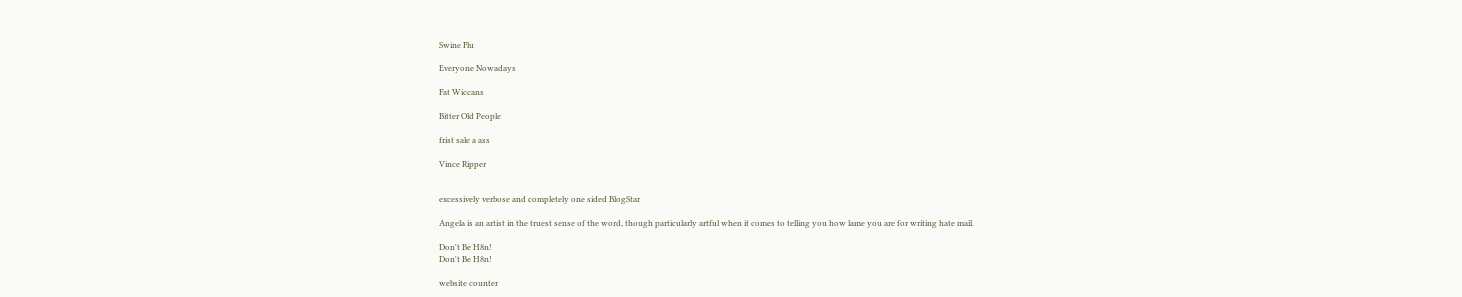Swine Flu

Everyone Nowadays

Fat Wiccans

Bitter Old People

frist sale a ass

Vince Ripper


excessively verbose and completely one sided BlogStar

Angela is an artist in the truest sense of the word, though particularly artful when it comes to telling you how lame you are for writing hate mail.

Don't Be H8n!
Don't Be H8n!

website counter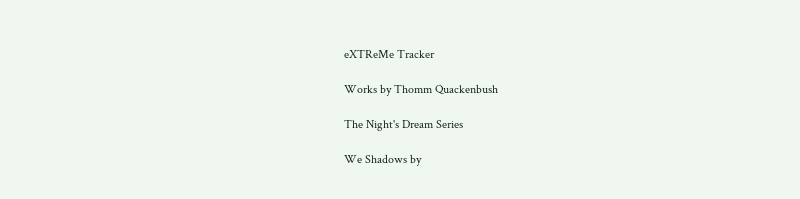eXTReMe Tracker

Works by Thomm Quackenbush

The Night's Dream Series

We Shadows by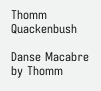Thomm Quackenbush

Danse Macabre by Thomm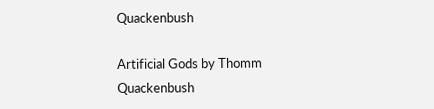Quackenbush

Artificial Gods by Thomm Quackenbush